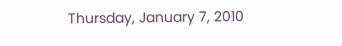Thursday, January 7, 2010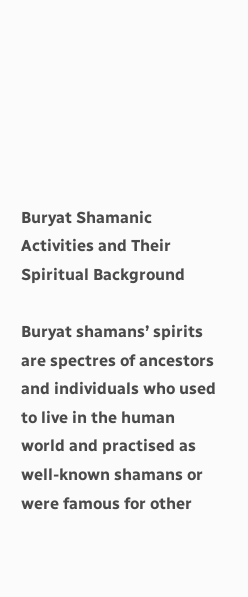Buryat Shamanic Activities and Their Spiritual Background

Buryat shamans’ spirits are spectres of ancestors and individuals who used to live in the human world and practised as well-known shamans or were famous for other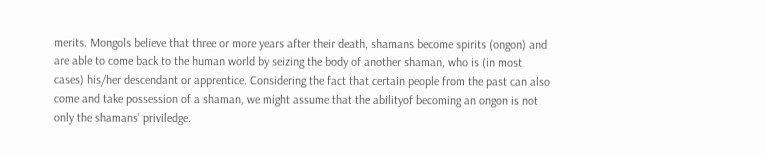merits. Mongols believe that three or more years after their death, shamans become spirits (ongon) and are able to come back to the human world by seizing the body of another shaman, who is (in most cases) his/her descendant or apprentice. Considering the fact that certain people from the past can also come and take possession of a shaman, we might assume that the abilityof becoming an ongon is not only the shamans’ priviledge.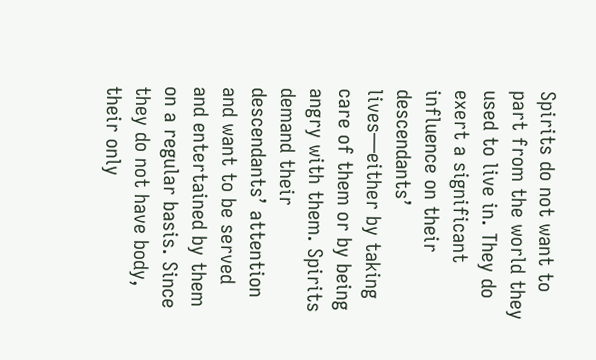Spirits do not want to part from the world they used to live in. They do exert a significant influence on their descendants’ lives―either by taking care of them or by being angry with them. Spirits demand their descendants’ attention and want to be served and entertained by them on a regular basis. Since they do not have body, their only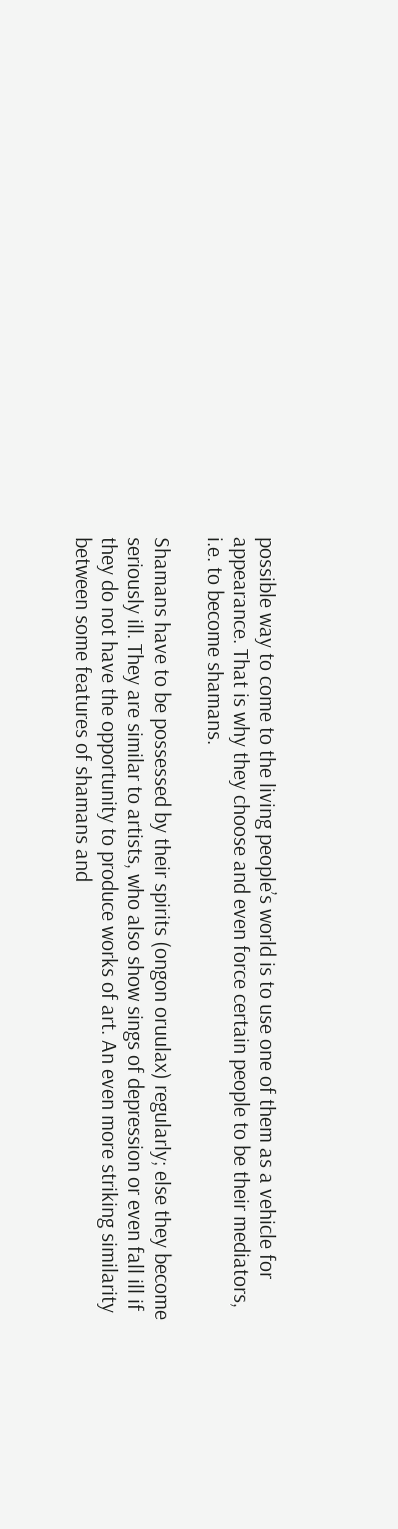possible way to come to the living people’s world is to use one of them as a vehicle for appearance. That is why they choose and even force certain people to be their mediators, i.e. to become shamans.

Shamans have to be possessed by their spirits (ongon oruulax) regularly; else they become seriously ill. They are similar to artists, who also show sings of depression or even fall ill if they do not have the opportunity to produce works of art. An even more striking similarity between some features of shamans and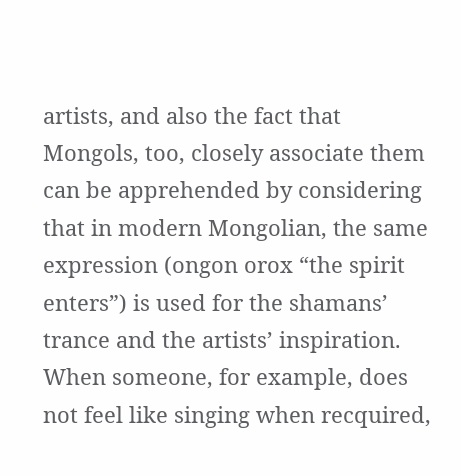artists, and also the fact that Mongols, too, closely associate them can be apprehended by considering that in modern Mongolian, the same expression (ongon orox “the spirit enters”) is used for the shamans’ trance and the artists’ inspiration. When someone, for example, does not feel like singing when recquired,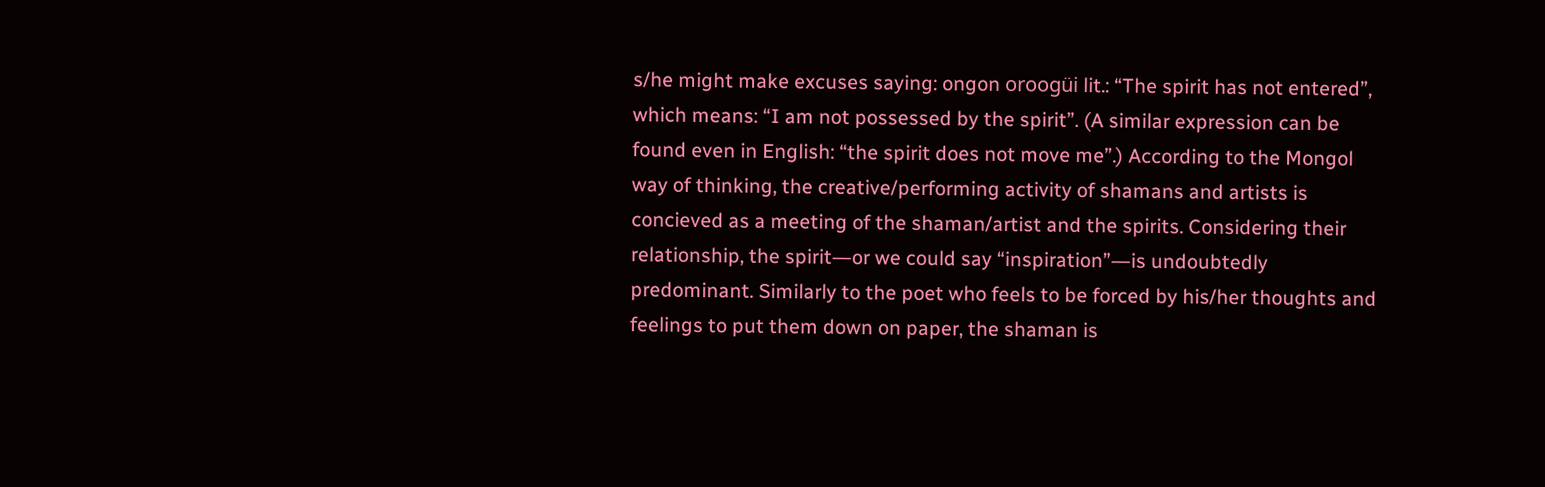s/he might make excuses saying: ongon oroogüi lit.: “The spirit has not entered”, which means: “I am not possessed by the spirit”. (A similar expression can be found even in English: “the spirit does not move me”.) According to the Mongol way of thinking, the creative/performing activity of shamans and artists is concieved as a meeting of the shaman/artist and the spirits. Considering their relationship, the spirit―or we could say “inspiration”―is undoubtedly predominant. Similarly to the poet who feels to be forced by his/her thoughts and feelings to put them down on paper, the shaman is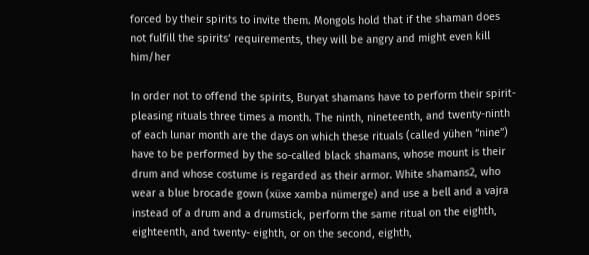forced by their spirits to invite them. Mongols hold that if the shaman does not fulfill the spirits’ requirements, they will be angry and might even kill him/her

In order not to offend the spirits, Buryat shamans have to perform their spirit- pleasing rituals three times a month. The ninth, nineteenth, and twenty-ninth of each lunar month are the days on which these rituals (called yühen “nine”) have to be performed by the so-called black shamans, whose mount is their drum and whose costume is regarded as their armor. White shamans2, who wear a blue brocade gown (xüxe xamba nümerge) and use a bell and a vajra instead of a drum and a drumstick, perform the same ritual on the eighth, eighteenth, and twenty- eighth, or on the second, eighth,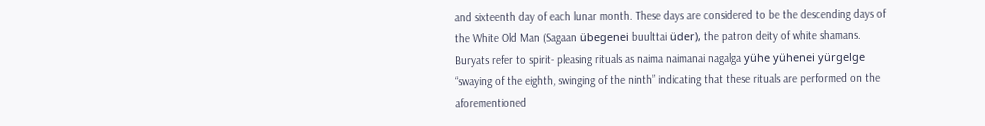and sixteenth day of each lunar month. These days are considered to be the descending days of the White Old Man (Sagaan übegenei buulttai üder), the patron deity of white shamans. Buryats refer to spirit- pleasing rituals as naima naimanai nagalga yühe yühenei yürgelge “swaying of the eighth, swinging of the ninth” indicating that these rituals are performed on the aforementioned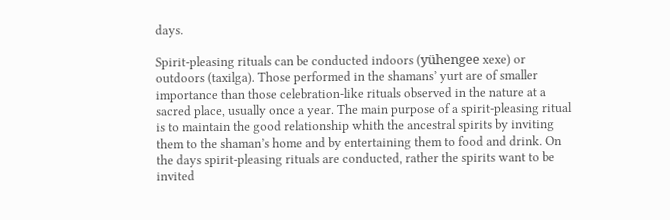days.

Spirit-pleasing rituals can be conducted indoors (yühengee xexe) or outdoors (taxilga). Those performed in the shamans’ yurt are of smaller importance than those celebration-like rituals observed in the nature at a sacred place, usually once a year. The main purpose of a spirit-pleasing ritual is to maintain the good relationship whith the ancestral spirits by inviting them to the shaman’s home and by entertaining them to food and drink. On the days spirit-pleasing rituals are conducted, rather the spirits want to be invited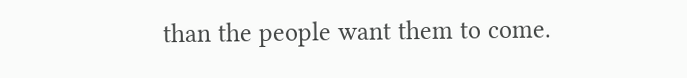than the people want them to come.